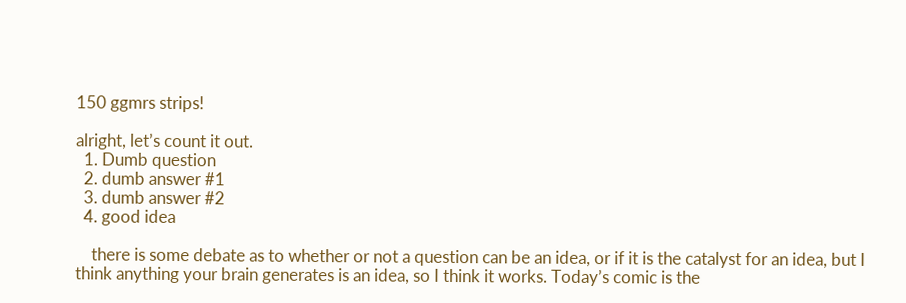150 ggmrs strips!

alright, let’s count it out.
  1. Dumb question
  2. dumb answer #1
  3. dumb answer #2
  4. good idea

    there is some debate as to whether or not a question can be an idea, or if it is the catalyst for an idea, but I think anything your brain generates is an idea, so I think it works. Today’s comic is the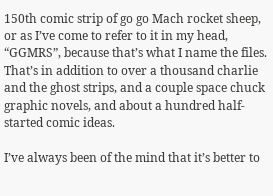150th comic strip of go go Mach rocket sheep, or as I’ve come to refer to it in my head, “GGMRS”, because that’s what I name the files. That’s in addition to over a thousand charlie and the ghost strips, and a couple space chuck graphic novels, and about a hundred half-started comic ideas.

I’ve always been of the mind that it’s better to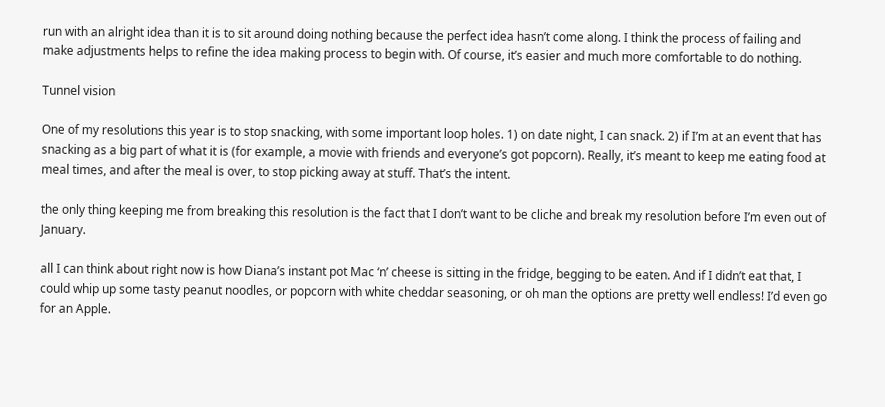run with an alright idea than it is to sit around doing nothing because the perfect idea hasn’t come along. I think the process of failing and make adjustments helps to refine the idea making process to begin with. Of course, it’s easier and much more comfortable to do nothing.

Tunnel vision

One of my resolutions this year is to stop snacking, with some important loop holes. 1) on date night, I can snack. 2) if I’m at an event that has snacking as a big part of what it is (for example, a movie with friends and everyone’s got popcorn). Really, it’s meant to keep me eating food at meal times, and after the meal is over, to stop picking away at stuff. That’s the intent.

the only thing keeping me from breaking this resolution is the fact that I don’t want to be cliche and break my resolution before I’m even out of January.

all I can think about right now is how Diana’s instant pot Mac ‘n’ cheese is sitting in the fridge, begging to be eaten. And if I didn’t eat that, I could whip up some tasty peanut noodles, or popcorn with white cheddar seasoning, or oh man the options are pretty well endless! I’d even go for an Apple.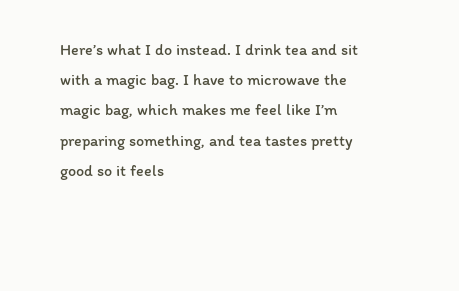Here’s what I do instead. I drink tea and sit with a magic bag. I have to microwave the magic bag, which makes me feel like I’m preparing something, and tea tastes pretty good so it feels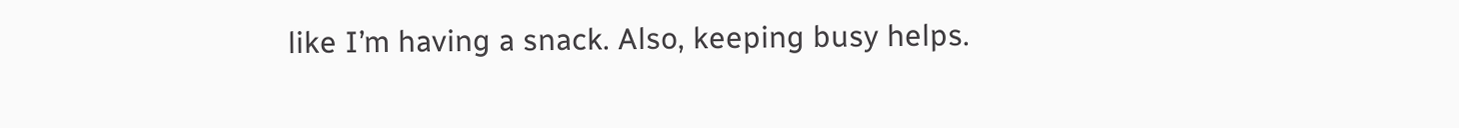like I’m having a snack. Also, keeping busy helps.